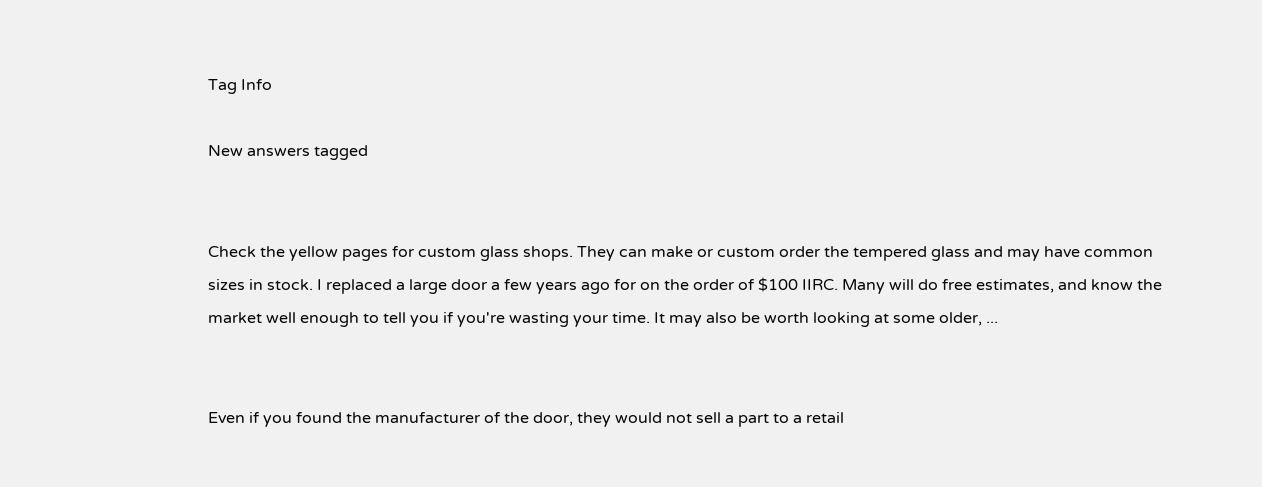Tag Info

New answers tagged


Check the yellow pages for custom glass shops. They can make or custom order the tempered glass and may have common sizes in stock. I replaced a large door a few years ago for on the order of $100 IIRC. Many will do free estimates, and know the market well enough to tell you if you're wasting your time. It may also be worth looking at some older, ...


Even if you found the manufacturer of the door, they would not sell a part to a retail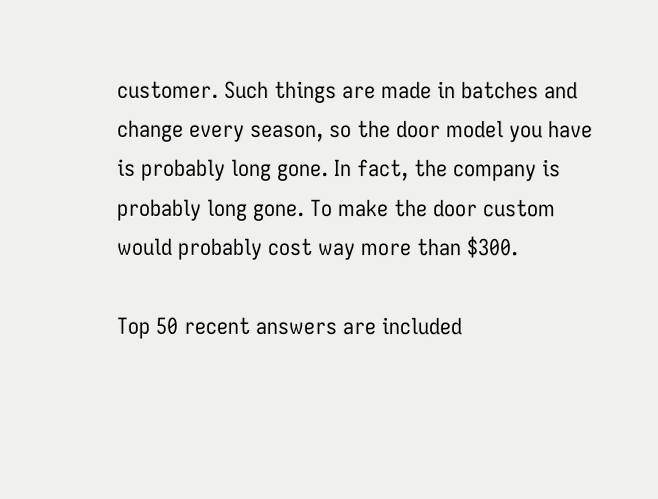customer. Such things are made in batches and change every season, so the door model you have is probably long gone. In fact, the company is probably long gone. To make the door custom would probably cost way more than $300.

Top 50 recent answers are included